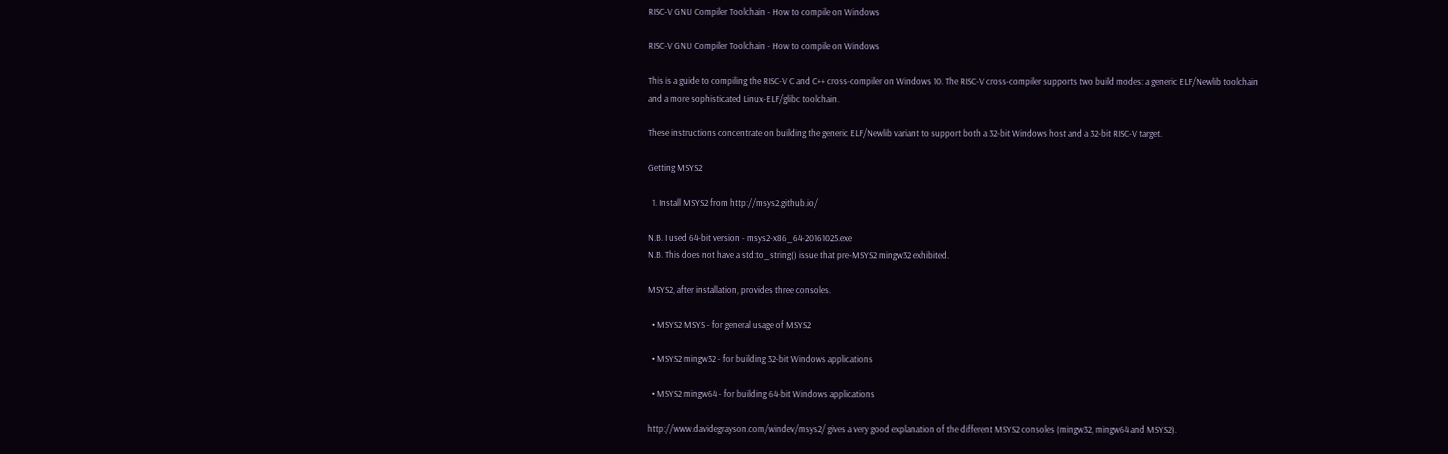RISC-V GNU Compiler Toolchain - How to compile on Windows

RISC-V GNU Compiler Toolchain - How to compile on Windows

This is a guide to compiling the RISC-V C and C++ cross-compiler on Windows 10. The RISC-V cross-compiler supports two build modes: a generic ELF/Newlib toolchain and a more sophisticated Linux-ELF/glibc toolchain.

These instructions concentrate on building the generic ELF/Newlib variant to support both a 32-bit Windows host and a 32-bit RISC-V target.

Getting MSYS2

  1. Install MSYS2 from http://msys2.github.io/

N.B. I used 64-bit version - msys2-x86_64-20161025.exe
N.B. This does not have a std:to_string() issue that pre-MSYS2 mingw32 exhibited.

MSYS2, after installation, provides three consoles.

  • MSYS2 MSYS - for general usage of MSYS2

  • MSYS2 mingw32 - for building 32-bit Windows applications

  • MSYS2 mingw64 - for building 64-bit Windows applications

http://www.davidegrayson.com/windev/msys2/ gives a very good explanation of the different MSYS2 consoles (mingw32, mingw64 and MSYS2).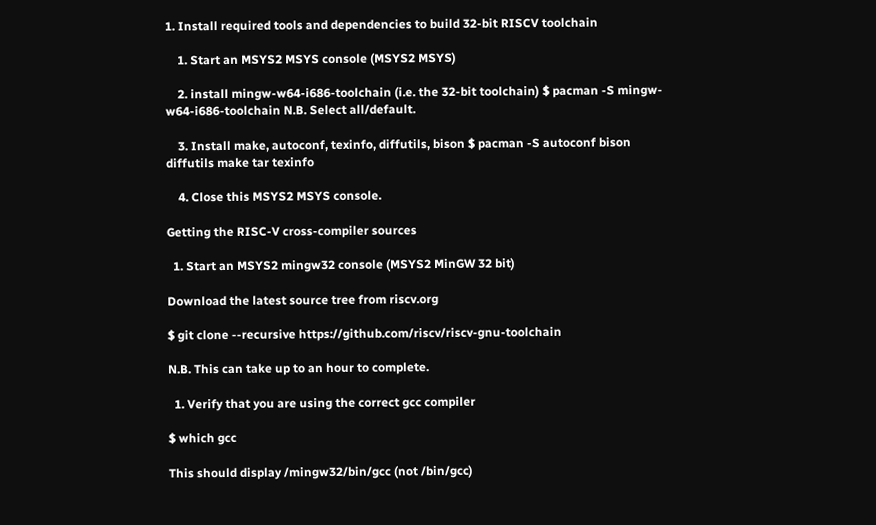1. Install required tools and dependencies to build 32-bit RISCV toolchain

    1. Start an MSYS2 MSYS console (MSYS2 MSYS)

    2. install mingw-w64-i686-toolchain (i.e. the 32-bit toolchain) $ pacman -S mingw-w64-i686-toolchain N.B. Select all/default.

    3. Install make, autoconf, texinfo, diffutils, bison $ pacman -S autoconf bison diffutils make tar texinfo

    4. Close this MSYS2 MSYS console.

Getting the RISC-V cross-compiler sources

  1. Start an MSYS2 mingw32 console (MSYS2 MinGW 32 bit)

Download the latest source tree from riscv.org

$ git clone --recursive https://github.com/riscv/riscv-gnu-toolchain

N.B. This can take up to an hour to complete.

  1. Verify that you are using the correct gcc compiler

$ which gcc

This should display /mingw32/bin/gcc (not /bin/gcc)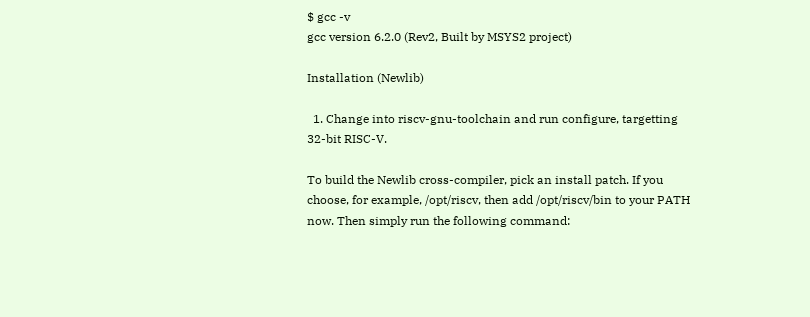$ gcc -v
gcc version 6.2.0 (Rev2, Built by MSYS2 project)

Installation (Newlib)

  1. Change into riscv-gnu-toolchain and run configure, targetting 32-bit RISC-V.

To build the Newlib cross-compiler, pick an install patch. If you choose, for example, /opt/riscv, then add /opt/riscv/bin to your PATH now. Then simply run the following command: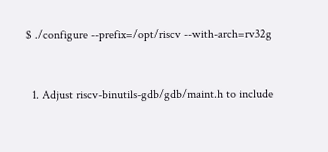$ ./configure --prefix=/opt/riscv --with-arch=rv32g


  1. Adjust riscv-binutils-gdb/gdb/maint.h to include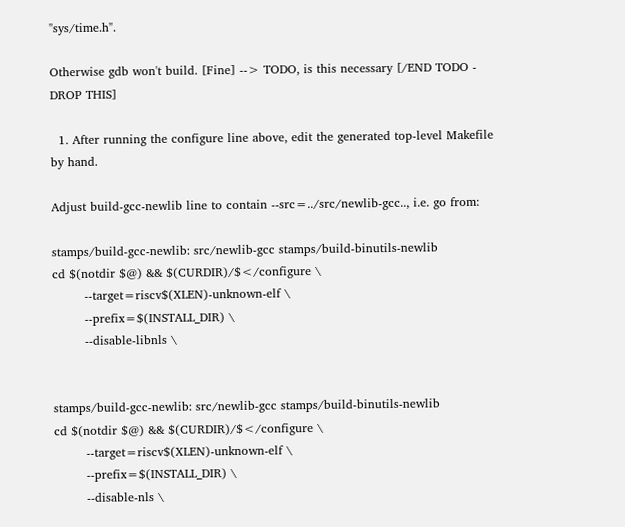"sys/time.h".

Otherwise gdb won't build. [Fine] --> TODO, is this necessary [/END TODO - DROP THIS]

  1. After running the configure line above, edit the generated top-level Makefile by hand.

Adjust build-gcc-newlib line to contain --src=../src/newlib-gcc.., i.e. go from:

stamps/build-gcc-newlib: src/newlib-gcc stamps/build-binutils-newlib
cd $(notdir $@) && $(CURDIR)/$</configure \
        --target=riscv$(XLEN)-unknown-elf \
        --prefix=$(INSTALL_DIR) \
        --disable-libnls \


stamps/build-gcc-newlib: src/newlib-gcc stamps/build-binutils-newlib
cd $(notdir $@) && $(CURDIR)/$</configure \
        --target=riscv$(XLEN)-unknown-elf \
        --prefix=$(INSTALL_DIR) \
        --disable-nls \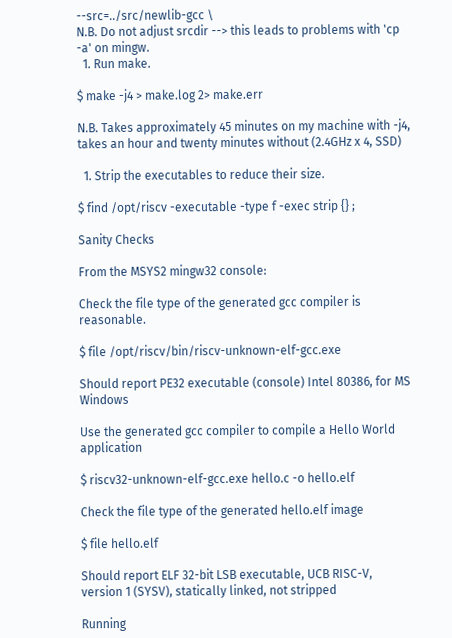--src=../src/newlib-gcc \
N.B. Do not adjust srcdir --> this leads to problems with 'cp -a' on mingw.
  1. Run make.

$ make -j4 > make.log 2> make.err

N.B. Takes approximately 45 minutes on my machine with -j4, takes an hour and twenty minutes without (2.4GHz x 4, SSD)

  1. Strip the executables to reduce their size.

$ find /opt/riscv -executable -type f -exec strip {} ;

Sanity Checks

From the MSYS2 mingw32 console:

Check the file type of the generated gcc compiler is reasonable.

$ file /opt/riscv/bin/riscv-unknown-elf-gcc.exe

Should report PE32 executable (console) Intel 80386, for MS Windows

Use the generated gcc compiler to compile a Hello World application

$ riscv32-unknown-elf-gcc.exe hello.c -o hello.elf

Check the file type of the generated hello.elf image

$ file hello.elf

Should report ELF 32-bit LSB executable, UCB RISC-V, version 1 (SYSV), statically linked, not stripped

Running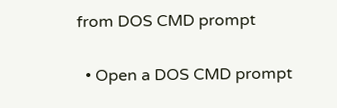from DOS CMD prompt

  • Open a DOS CMD prompt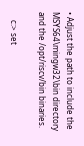• Adjust the path to include the MSYS64\mingw32\bin directory and the /opt/riscv/bin binaries.

    c:> set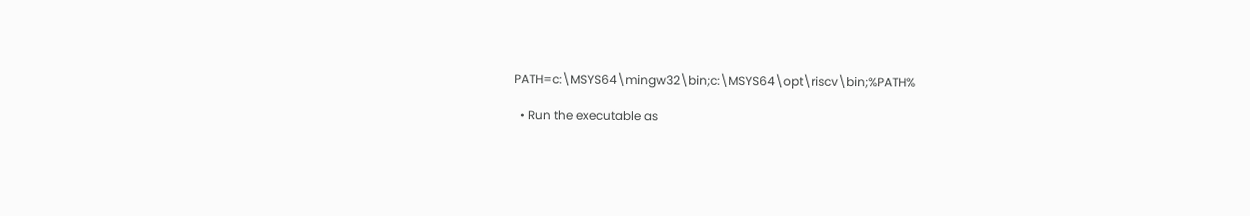PATH=c:\MSYS64\mingw32\bin;c:\MSYS64\opt\riscv\bin;%PATH%

  • Run the executable as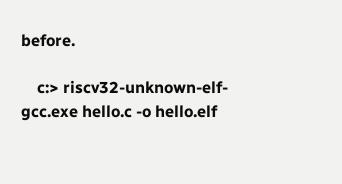before.

    c:> riscv32-unknown-elf-gcc.exe hello.c -o hello.elf